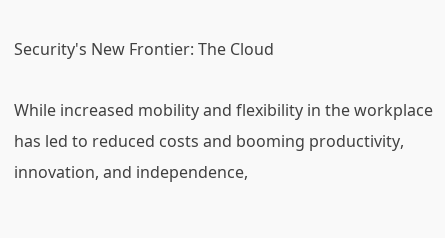Security's New Frontier: The Cloud

While increased mobility and flexibility in the workplace has led to reduced costs and booming productivity, innovation, and independence,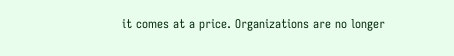it comes at a price. Organizations are no longer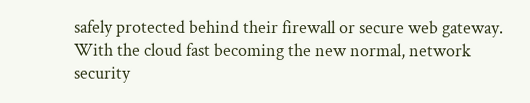safely protected behind their firewall or secure web gateway. With the cloud fast becoming the new normal, network security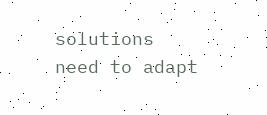solutions need to adapt